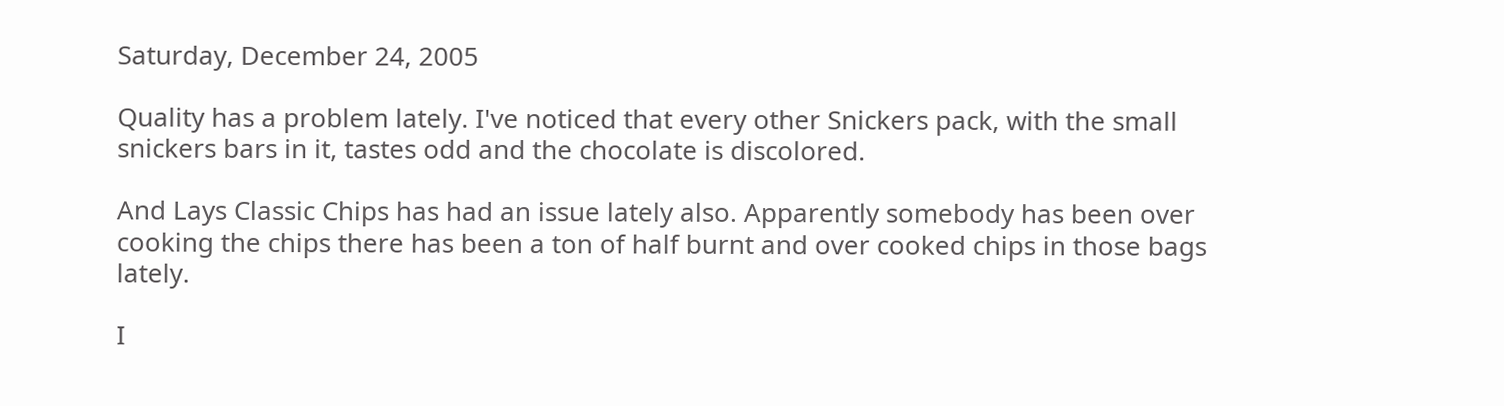Saturday, December 24, 2005

Quality has a problem lately. I've noticed that every other Snickers pack, with the small snickers bars in it, tastes odd and the chocolate is discolored.

And Lays Classic Chips has had an issue lately also. Apparently somebody has been over cooking the chips there has been a ton of half burnt and over cooked chips in those bags lately.

I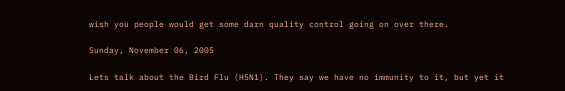wish you people would get some darn quality control going on over there.

Sunday, November 06, 2005

Lets talk about the Bird Flu (H5N1). They say we have no immunity to it, but yet it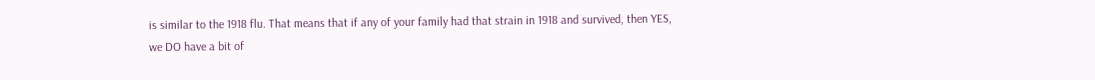is similar to the 1918 flu. That means that if any of your family had that strain in 1918 and survived, then YES, we DO have a bit of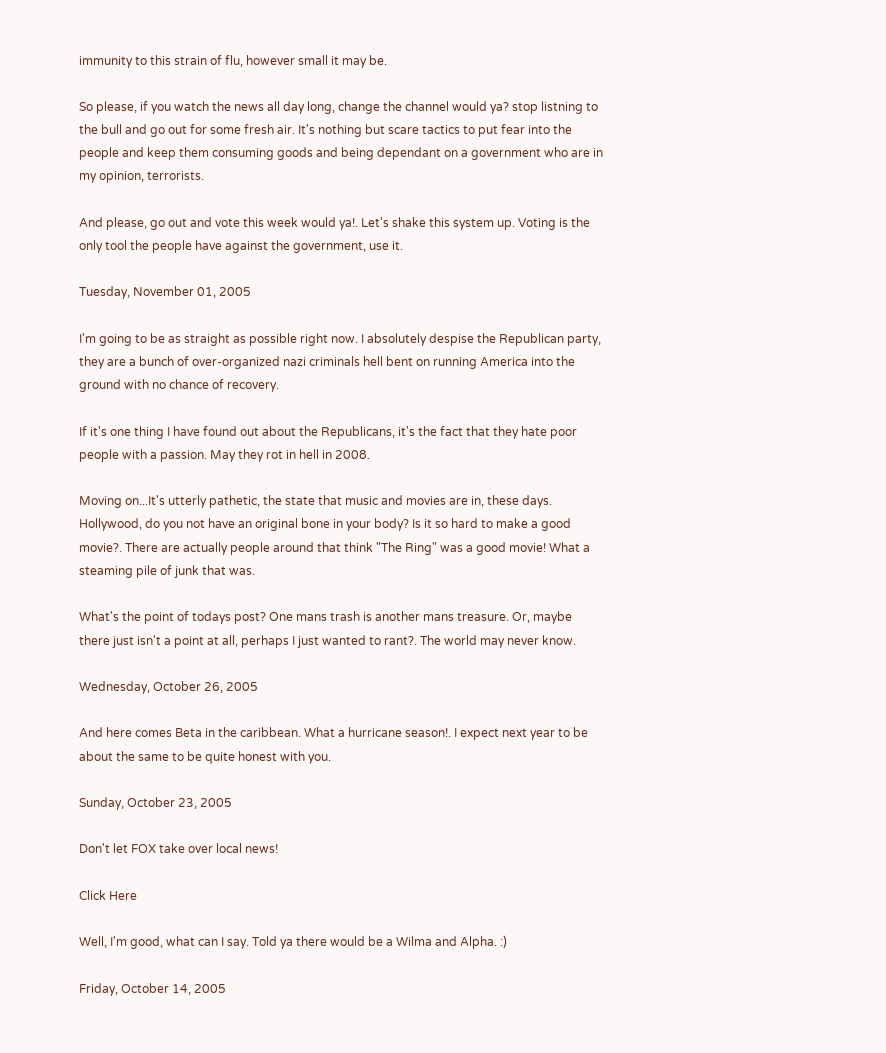immunity to this strain of flu, however small it may be.

So please, if you watch the news all day long, change the channel would ya? stop listning to the bull and go out for some fresh air. It's nothing but scare tactics to put fear into the people and keep them consuming goods and being dependant on a government who are in my opinion, terrorists.

And please, go out and vote this week would ya!. Let's shake this system up. Voting is the only tool the people have against the government, use it.

Tuesday, November 01, 2005

I'm going to be as straight as possible right now. I absolutely despise the Republican party, they are a bunch of over-organized nazi criminals hell bent on running America into the ground with no chance of recovery.

If it's one thing I have found out about the Republicans, it's the fact that they hate poor people with a passion. May they rot in hell in 2008.

Moving on...It's utterly pathetic, the state that music and movies are in, these days. Hollywood, do you not have an original bone in your body? Is it so hard to make a good movie?. There are actually people around that think "The Ring" was a good movie! What a steaming pile of junk that was.

What's the point of todays post? One mans trash is another mans treasure. Or, maybe there just isn't a point at all, perhaps I just wanted to rant?. The world may never know.

Wednesday, October 26, 2005

And here comes Beta in the caribbean. What a hurricane season!. I expect next year to be about the same to be quite honest with you.

Sunday, October 23, 2005

Don't let FOX take over local news!

Click Here

Well, I'm good, what can I say. Told ya there would be a Wilma and Alpha. :)

Friday, October 14, 2005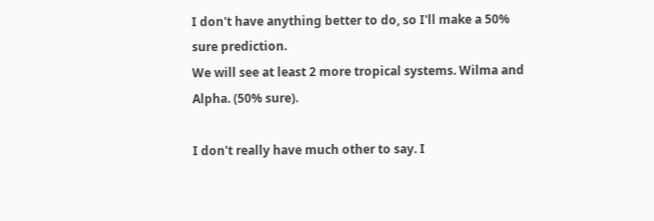I don't have anything better to do, so I'll make a 50% sure prediction.
We will see at least 2 more tropical systems. Wilma and Alpha. (50% sure).

I don't really have much other to say. I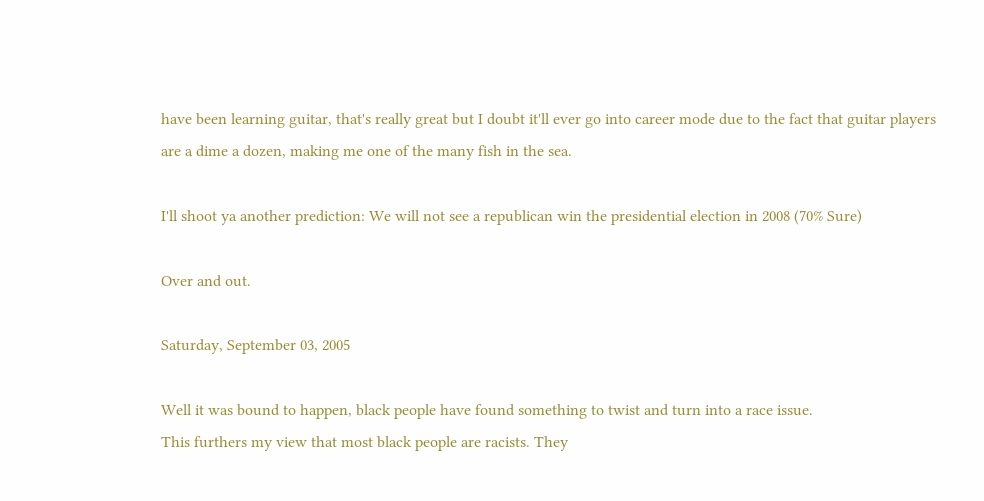have been learning guitar, that's really great but I doubt it'll ever go into career mode due to the fact that guitar players are a dime a dozen, making me one of the many fish in the sea.

I'll shoot ya another prediction: We will not see a republican win the presidential election in 2008 (70% Sure)

Over and out.

Saturday, September 03, 2005

Well it was bound to happen, black people have found something to twist and turn into a race issue.
This furthers my view that most black people are racists. They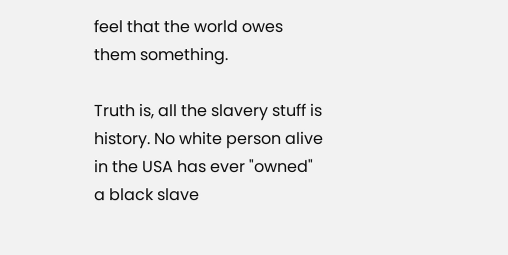feel that the world owes them something.

Truth is, all the slavery stuff is history. No white person alive in the USA has ever "owned" a black slave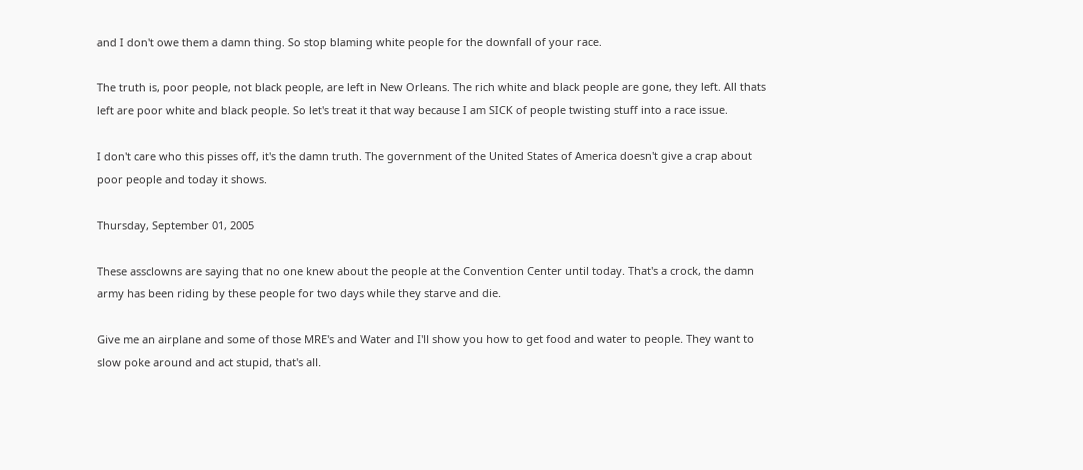and I don't owe them a damn thing. So stop blaming white people for the downfall of your race.

The truth is, poor people, not black people, are left in New Orleans. The rich white and black people are gone, they left. All thats left are poor white and black people. So let's treat it that way because I am SICK of people twisting stuff into a race issue.

I don't care who this pisses off, it's the damn truth. The government of the United States of America doesn't give a crap about poor people and today it shows.

Thursday, September 01, 2005

These assclowns are saying that no one knew about the people at the Convention Center until today. That's a crock, the damn army has been riding by these people for two days while they starve and die.

Give me an airplane and some of those MRE's and Water and I'll show you how to get food and water to people. They want to slow poke around and act stupid, that's all.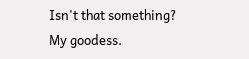Isn't that something? My goodess.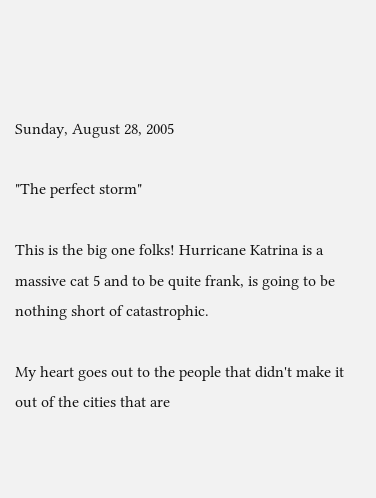Sunday, August 28, 2005

"The perfect storm"

This is the big one folks! Hurricane Katrina is a massive cat 5 and to be quite frank, is going to be nothing short of catastrophic.

My heart goes out to the people that didn't make it out of the cities that are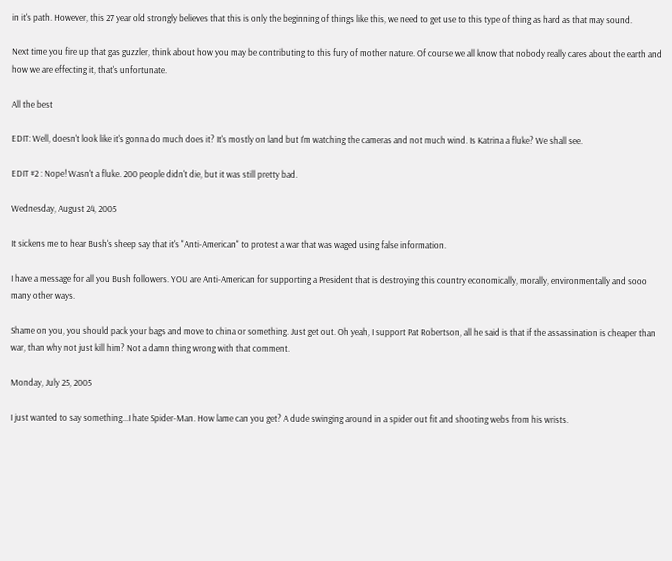in it's path. However, this 27 year old strongly believes that this is only the beginning of things like this, we need to get use to this type of thing as hard as that may sound.

Next time you fire up that gas guzzler, think about how you may be contributing to this fury of mother nature. Of course we all know that nobody really cares about the earth and how we are effecting it, that's unfortunate.

All the best

EDIT: Well, doesn't look like it's gonna do much does it? It's mostly on land but I'm watching the cameras and not much wind. Is Katrina a fluke? We shall see.

EDIT #2 : Nope! Wasn't a fluke. 200 people didn't die, but it was still pretty bad.

Wednesday, August 24, 2005

It sickens me to hear Bush's sheep say that it's "Anti-American" to protest a war that was waged using false information.

I have a message for all you Bush followers. YOU are Anti-American for supporting a President that is destroying this country economically, morally, environmentally and sooo many other ways.

Shame on you, you should pack your bags and move to china or something. Just get out. Oh yeah, I support Pat Robertson, all he said is that if the assassination is cheaper than war, than why not just kill him? Not a damn thing wrong with that comment.

Monday, July 25, 2005

I just wanted to say something...I hate Spider-Man. How lame can you get? A dude swinging around in a spider out fit and shooting webs from his wrists.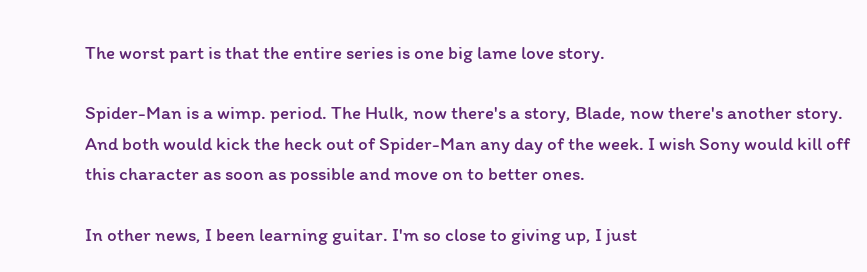The worst part is that the entire series is one big lame love story.

Spider-Man is a wimp. period. The Hulk, now there's a story, Blade, now there's another story. And both would kick the heck out of Spider-Man any day of the week. I wish Sony would kill off this character as soon as possible and move on to better ones.

In other news, I been learning guitar. I'm so close to giving up, I just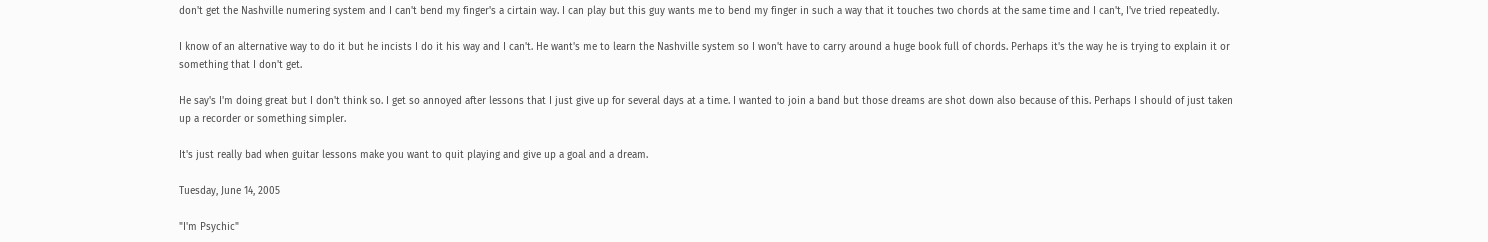don't get the Nashville numering system and I can't bend my finger's a cirtain way. I can play but this guy wants me to bend my finger in such a way that it touches two chords at the same time and I can't, I've tried repeatedly.

I know of an alternative way to do it but he incists I do it his way and I can't. He want's me to learn the Nashville system so I won't have to carry around a huge book full of chords. Perhaps it's the way he is trying to explain it or something that I don't get.

He say's I'm doing great but I don't think so. I get so annoyed after lessons that I just give up for several days at a time. I wanted to join a band but those dreams are shot down also because of this. Perhaps I should of just taken up a recorder or something simpler.

It's just really bad when guitar lessons make you want to quit playing and give up a goal and a dream.

Tuesday, June 14, 2005

"I'm Psychic"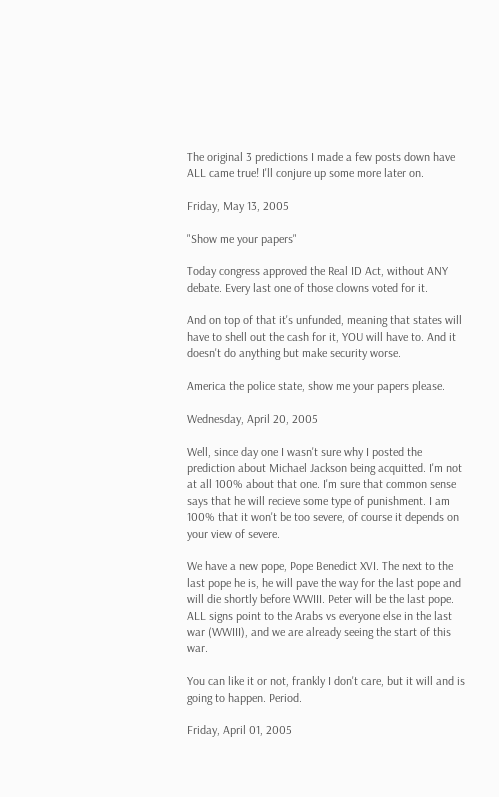The original 3 predictions I made a few posts down have ALL came true! I'll conjure up some more later on.

Friday, May 13, 2005

"Show me your papers"

Today congress approved the Real ID Act, without ANY debate. Every last one of those clowns voted for it.

And on top of that it's unfunded, meaning that states will have to shell out the cash for it, YOU will have to. And it doesn't do anything but make security worse.

America the police state, show me your papers please.

Wednesday, April 20, 2005

Well, since day one I wasn't sure why I posted the prediction about Michael Jackson being acquitted. I'm not at all 100% about that one. I'm sure that common sense says that he will recieve some type of punishment. I am 100% that it won't be too severe, of course it depends on your view of severe.

We have a new pope, Pope Benedict XVI. The next to the last pope he is, he will pave the way for the last pope and will die shortly before WWIII. Peter will be the last pope. ALL signs point to the Arabs vs everyone else in the last war (WWIII), and we are already seeing the start of this war.

You can like it or not, frankly I don't care, but it will and is going to happen. Period.

Friday, April 01, 2005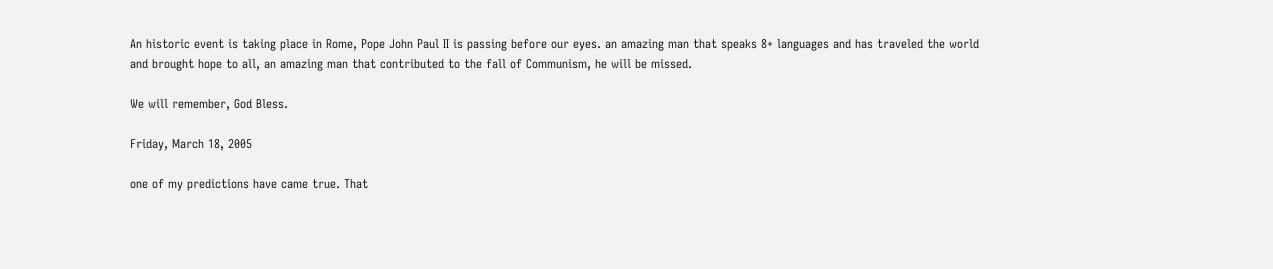An historic event is taking place in Rome, Pope John Paul II is passing before our eyes. an amazing man that speaks 8+ languages and has traveled the world and brought hope to all, an amazing man that contributed to the fall of Communism, he will be missed.

We will remember, God Bless.

Friday, March 18, 2005

one of my predictions have came true. That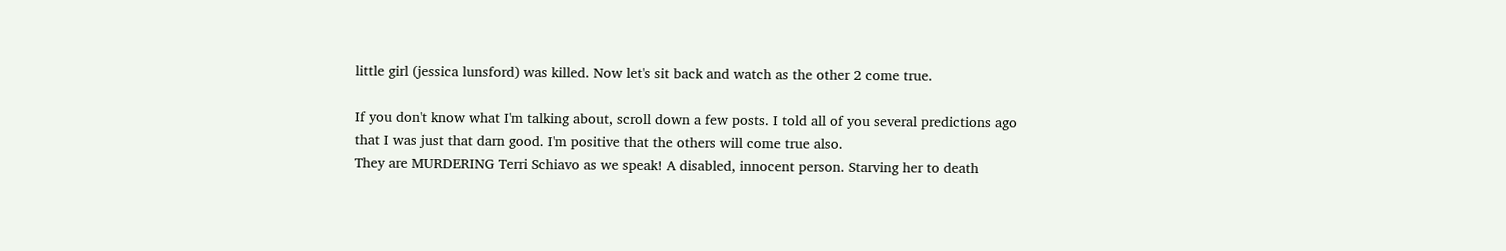little girl (jessica lunsford) was killed. Now let's sit back and watch as the other 2 come true.

If you don't know what I'm talking about, scroll down a few posts. I told all of you several predictions ago that I was just that darn good. I'm positive that the others will come true also.
They are MURDERING Terri Schiavo as we speak! A disabled, innocent person. Starving her to death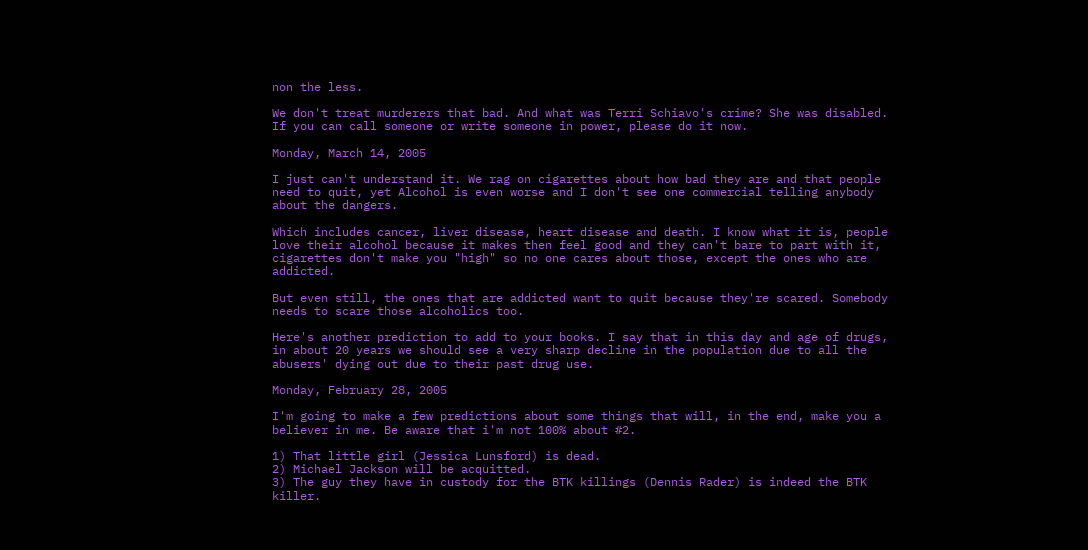non the less.

We don't treat murderers that bad. And what was Terri Schiavo's crime? She was disabled. If you can call someone or write someone in power, please do it now.

Monday, March 14, 2005

I just can't understand it. We rag on cigarettes about how bad they are and that people need to quit, yet Alcohol is even worse and I don't see one commercial telling anybody about the dangers.

Which includes cancer, liver disease, heart disease and death. I know what it is, people love their alcohol because it makes then feel good and they can't bare to part with it, cigarettes don't make you "high" so no one cares about those, except the ones who are addicted.

But even still, the ones that are addicted want to quit because they're scared. Somebody needs to scare those alcoholics too.

Here's another prediction to add to your books. I say that in this day and age of drugs, in about 20 years we should see a very sharp decline in the population due to all the abusers' dying out due to their past drug use.

Monday, February 28, 2005

I'm going to make a few predictions about some things that will, in the end, make you a believer in me. Be aware that i'm not 100% about #2.

1) That little girl (Jessica Lunsford) is dead.
2) Michael Jackson will be acquitted.
3) The guy they have in custody for the BTK killings (Dennis Rader) is indeed the BTK killer.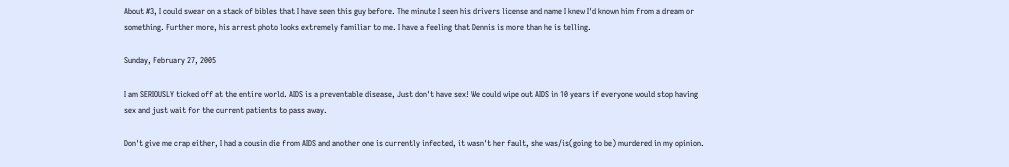About #3, I could swear on a stack of bibles that I have seen this guy before. The minute I seen his drivers license and name I knew I'd known him from a dream or something. Further more, his arrest photo looks extremely familiar to me. I have a feeling that Dennis is more than he is telling.

Sunday, February 27, 2005

I am SERIOUSLY ticked off at the entire world. AIDS is a preventable disease, Just don't have sex! We could wipe out AIDS in 10 years if everyone would stop having sex and just wait for the current patients to pass away.

Don't give me crap either, I had a cousin die from AIDS and another one is currently infected, it wasn't her fault, she was/is(going to be) murdered in my opinion.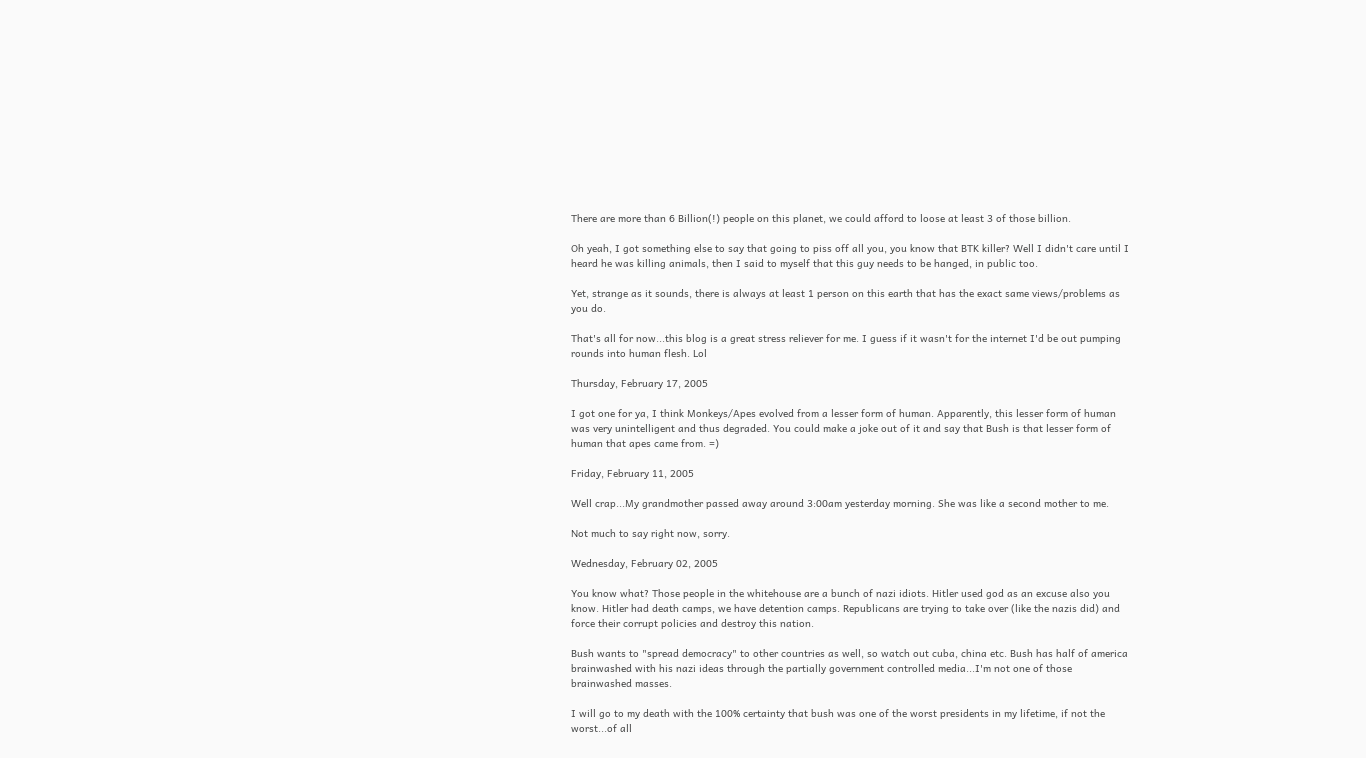There are more than 6 Billion(!) people on this planet, we could afford to loose at least 3 of those billion.

Oh yeah, I got something else to say that going to piss off all you, you know that BTK killer? Well I didn't care until I heard he was killing animals, then I said to myself that this guy needs to be hanged, in public too.

Yet, strange as it sounds, there is always at least 1 person on this earth that has the exact same views/problems as you do.

That's all for now...this blog is a great stress reliever for me. I guess if it wasn't for the internet I'd be out pumping rounds into human flesh. Lol

Thursday, February 17, 2005

I got one for ya, I think Monkeys/Apes evolved from a lesser form of human. Apparently, this lesser form of human was very unintelligent and thus degraded. You could make a joke out of it and say that Bush is that lesser form of human that apes came from. =)

Friday, February 11, 2005

Well crap...My grandmother passed away around 3:00am yesterday morning. She was like a second mother to me.

Not much to say right now, sorry.

Wednesday, February 02, 2005

You know what? Those people in the whitehouse are a bunch of nazi idiots. Hitler used god as an excuse also you know. Hitler had death camps, we have detention camps. Republicans are trying to take over (like the nazis did) and force their corrupt policies and destroy this nation.

Bush wants to "spread democracy" to other countries as well, so watch out cuba, china etc. Bush has half of america brainwashed with his nazi ideas through the partially government controlled media...I'm not one of those brainwashed masses.

I will go to my death with the 100% certainty that bush was one of the worst presidents in my lifetime, if not the worst...of all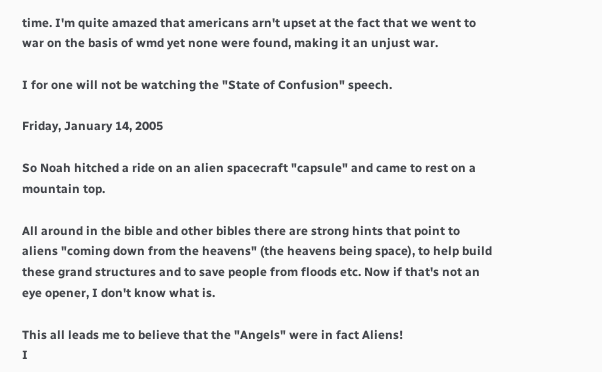time. I'm quite amazed that americans arn't upset at the fact that we went to war on the basis of wmd yet none were found, making it an unjust war.

I for one will not be watching the "State of Confusion" speech.

Friday, January 14, 2005

So Noah hitched a ride on an alien spacecraft "capsule" and came to rest on a mountain top.

All around in the bible and other bibles there are strong hints that point to aliens "coming down from the heavens" (the heavens being space), to help build these grand structures and to save people from floods etc. Now if that's not an eye opener, I don't know what is.

This all leads me to believe that the "Angels" were in fact Aliens!
I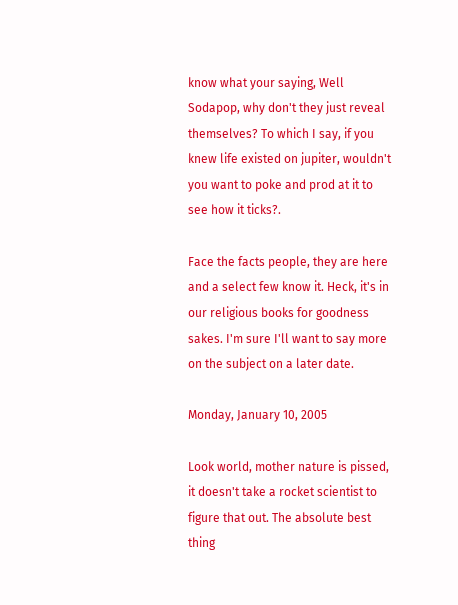know what your saying, Well Sodapop, why don't they just reveal themselves? To which I say, if you knew life existed on jupiter, wouldn't you want to poke and prod at it to see how it ticks?.

Face the facts people, they are here and a select few know it. Heck, it's in our religious books for goodness sakes. I'm sure I'll want to say more on the subject on a later date.

Monday, January 10, 2005

Look world, mother nature is pissed, it doesn't take a rocket scientist to figure that out. The absolute best thing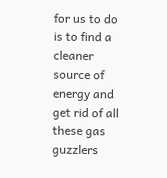for us to do is to find a cleaner source of energy and get rid of all these gas guzzlers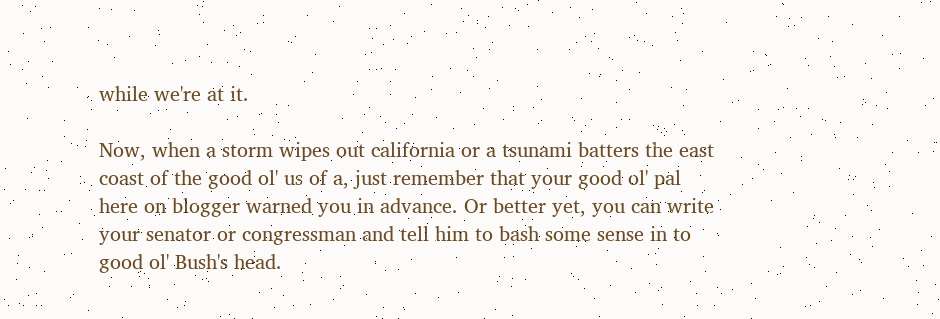while we're at it.

Now, when a storm wipes out california or a tsunami batters the east coast of the good ol' us of a, just remember that your good ol' pal here on blogger warned you in advance. Or better yet, you can write your senator or congressman and tell him to bash some sense in to good ol' Bush's head.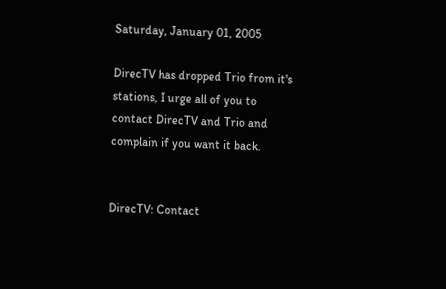Saturday, January 01, 2005

DirecTV has dropped Trio from it's stations, I urge all of you to contact DirecTV and Trio and complain if you want it back.


DirecTV: Contact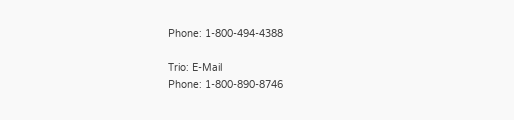Phone: 1-800-494-4388

Trio: E-Mail
Phone: 1-800-890-8746